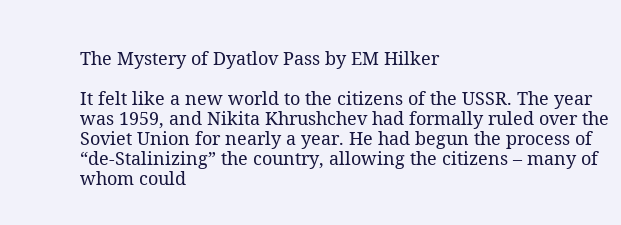The Mystery of Dyatlov Pass by EM Hilker

It felt like a new world to the citizens of the USSR. The year was 1959, and Nikita Khrushchev had formally ruled over the Soviet Union for nearly a year. He had begun the process of “de-Stalinizing” the country, allowing the citizens – many of whom could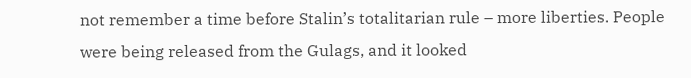not remember a time before Stalin’s totalitarian rule – more liberties. People were being released from the Gulags, and it looked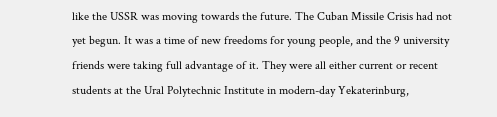like the USSR was moving towards the future. The Cuban Missile Crisis had not yet begun. It was a time of new freedoms for young people, and the 9 university friends were taking full advantage of it. They were all either current or recent students at the Ural Polytechnic Institute in modern-day Yekaterinburg,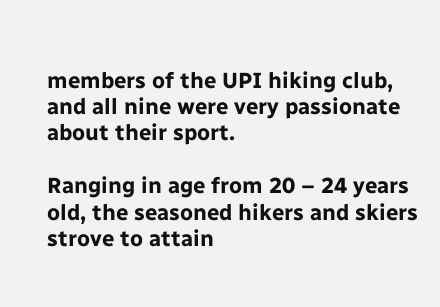members of the UPI hiking club, and all nine were very passionate about their sport.

Ranging in age from 20 – 24 years old, the seasoned hikers and skiers strove to attain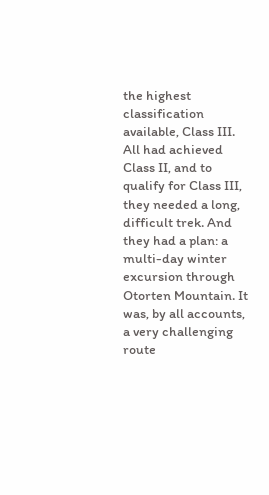the highest classification available, Class III.  All had achieved Class II, and to qualify for Class III, they needed a long, difficult trek. And they had a plan: a multi-day winter excursion through Otorten Mountain. It was, by all accounts, a very challenging route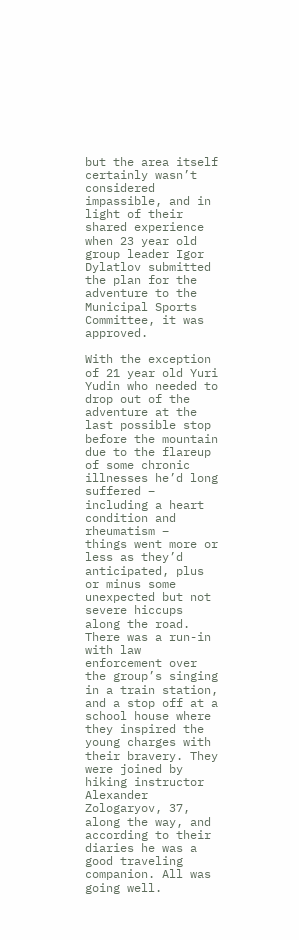but the area itself certainly wasn’t considered impassible, and in light of their shared experience when 23 year old group leader Igor Dylatlov submitted the plan for the adventure to the Municipal Sports Committee, it was approved.

With the exception of 21 year old Yuri Yudin who needed to drop out of the adventure at the last possible stop before the mountain due to the flareup of some chronic illnesses he’d long suffered – including a heart condition and rheumatism –  things went more or less as they’d anticipated, plus or minus some unexpected but not severe hiccups along the road. There was a run-in with law enforcement over the group’s singing in a train station, and a stop off at a school house where they inspired the young charges with their bravery. They were joined by hiking instructor Alexander Zologaryov, 37, along the way, and according to their diaries he was a good traveling companion. All was going well.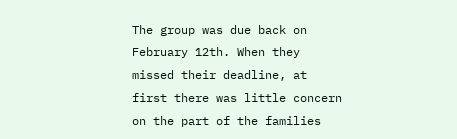The group was due back on February 12th. When they missed their deadline, at first there was little concern on the part of the families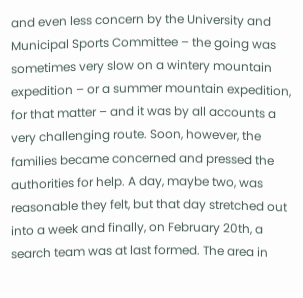and even less concern by the University and Municipal Sports Committee – the going was sometimes very slow on a wintery mountain expedition – or a summer mountain expedition, for that matter – and it was by all accounts a very challenging route. Soon, however, the families became concerned and pressed the authorities for help. A day, maybe two, was reasonable they felt, but that day stretched out into a week and finally, on February 20th, a search team was at last formed. The area in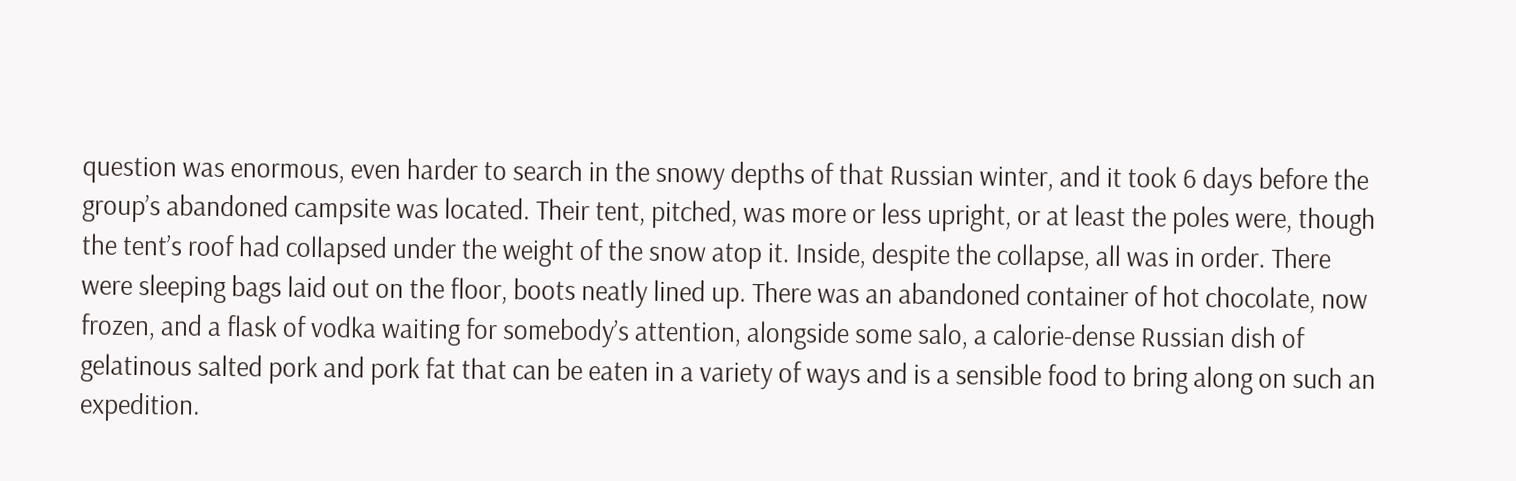question was enormous, even harder to search in the snowy depths of that Russian winter, and it took 6 days before the group’s abandoned campsite was located. Their tent, pitched, was more or less upright, or at least the poles were, though the tent’s roof had collapsed under the weight of the snow atop it. Inside, despite the collapse, all was in order. There were sleeping bags laid out on the floor, boots neatly lined up. There was an abandoned container of hot chocolate, now frozen, and a flask of vodka waiting for somebody’s attention, alongside some salo, a calorie-dense Russian dish of gelatinous salted pork and pork fat that can be eaten in a variety of ways and is a sensible food to bring along on such an expedition.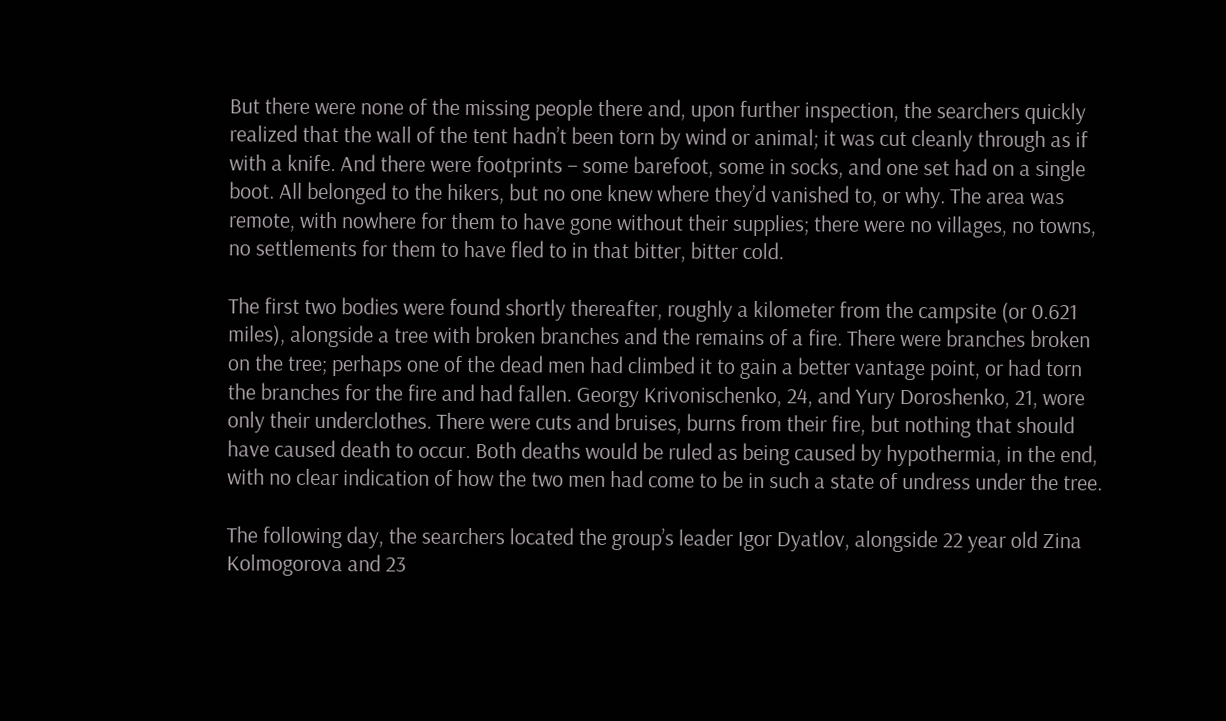But there were none of the missing people there and, upon further inspection, the searchers quickly realized that the wall of the tent hadn’t been torn by wind or animal; it was cut cleanly through as if with a knife. And there were footprints – some barefoot, some in socks, and one set had on a single boot. All belonged to the hikers, but no one knew where they’d vanished to, or why. The area was remote, with nowhere for them to have gone without their supplies; there were no villages, no towns, no settlements for them to have fled to in that bitter, bitter cold.

The first two bodies were found shortly thereafter, roughly a kilometer from the campsite (or 0.621 miles), alongside a tree with broken branches and the remains of a fire. There were branches broken on the tree; perhaps one of the dead men had climbed it to gain a better vantage point, or had torn the branches for the fire and had fallen. Georgy Krivonischenko, 24, and Yury Doroshenko, 21, wore only their underclothes. There were cuts and bruises, burns from their fire, but nothing that should have caused death to occur. Both deaths would be ruled as being caused by hypothermia, in the end, with no clear indication of how the two men had come to be in such a state of undress under the tree.

The following day, the searchers located the group’s leader Igor Dyatlov, alongside 22 year old Zina Kolmogorova and 23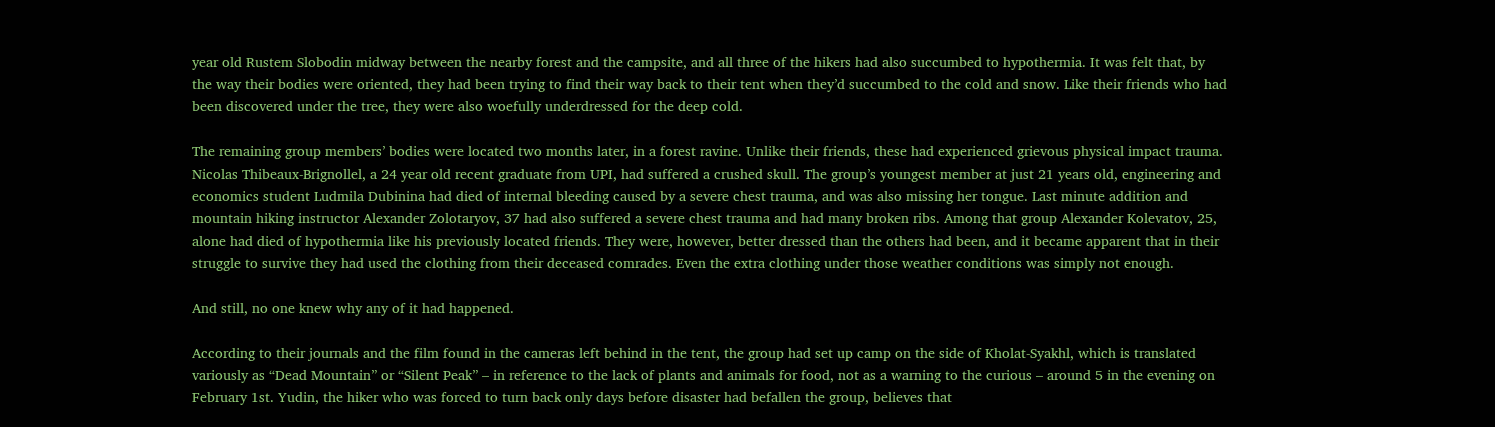year old Rustem Slobodin midway between the nearby forest and the campsite, and all three of the hikers had also succumbed to hypothermia. It was felt that, by the way their bodies were oriented, they had been trying to find their way back to their tent when they’d succumbed to the cold and snow. Like their friends who had been discovered under the tree, they were also woefully underdressed for the deep cold.

The remaining group members’ bodies were located two months later, in a forest ravine. Unlike their friends, these had experienced grievous physical impact trauma. Nicolas Thibeaux-Brignollel, a 24 year old recent graduate from UPI, had suffered a crushed skull. The group’s youngest member at just 21 years old, engineering and economics student Ludmila Dubinina had died of internal bleeding caused by a severe chest trauma, and was also missing her tongue. Last minute addition and mountain hiking instructor Alexander Zolotaryov, 37 had also suffered a severe chest trauma and had many broken ribs. Among that group Alexander Kolevatov, 25, alone had died of hypothermia like his previously located friends. They were, however, better dressed than the others had been, and it became apparent that in their struggle to survive they had used the clothing from their deceased comrades. Even the extra clothing under those weather conditions was simply not enough.

And still, no one knew why any of it had happened.

According to their journals and the film found in the cameras left behind in the tent, the group had set up camp on the side of Kholat-Syakhl, which is translated variously as “Dead Mountain” or “Silent Peak” – in reference to the lack of plants and animals for food, not as a warning to the curious – around 5 in the evening on February 1st. Yudin, the hiker who was forced to turn back only days before disaster had befallen the group, believes that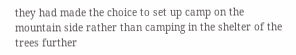they had made the choice to set up camp on the mountain side rather than camping in the shelter of the trees further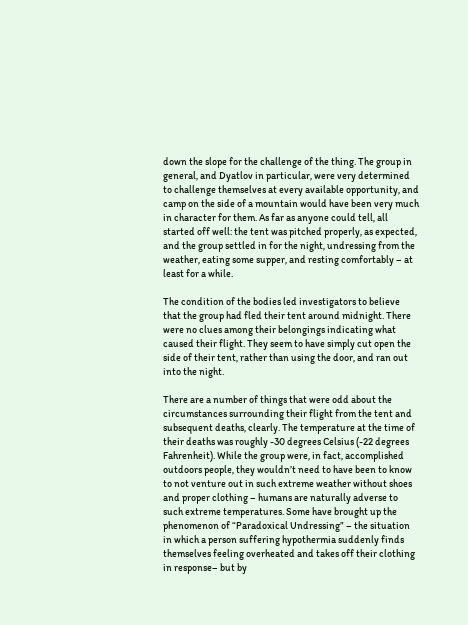down the slope for the challenge of the thing. The group in general, and Dyatlov in particular, were very determined to challenge themselves at every available opportunity, and camp on the side of a mountain would have been very much in character for them. As far as anyone could tell, all started off well: the tent was pitched properly, as expected, and the group settled in for the night, undressing from the weather, eating some supper, and resting comfortably – at least for a while.

The condition of the bodies led investigators to believe that the group had fled their tent around midnight. There were no clues among their belongings indicating what caused their flight. They seem to have simply cut open the side of their tent, rather than using the door, and ran out into the night.

There are a number of things that were odd about the circumstances surrounding their flight from the tent and subsequent deaths, clearly. The temperature at the time of their deaths was roughly -30 degrees Celsius (-22 degrees Fahrenheit). While the group were, in fact, accomplished outdoors people, they wouldn’t need to have been to know to not venture out in such extreme weather without shoes and proper clothing – humans are naturally adverse to such extreme temperatures. Some have brought up the phenomenon of “Paradoxical Undressing” – the situation in which a person suffering hypothermia suddenly finds themselves feeling overheated and takes off their clothing in response– but by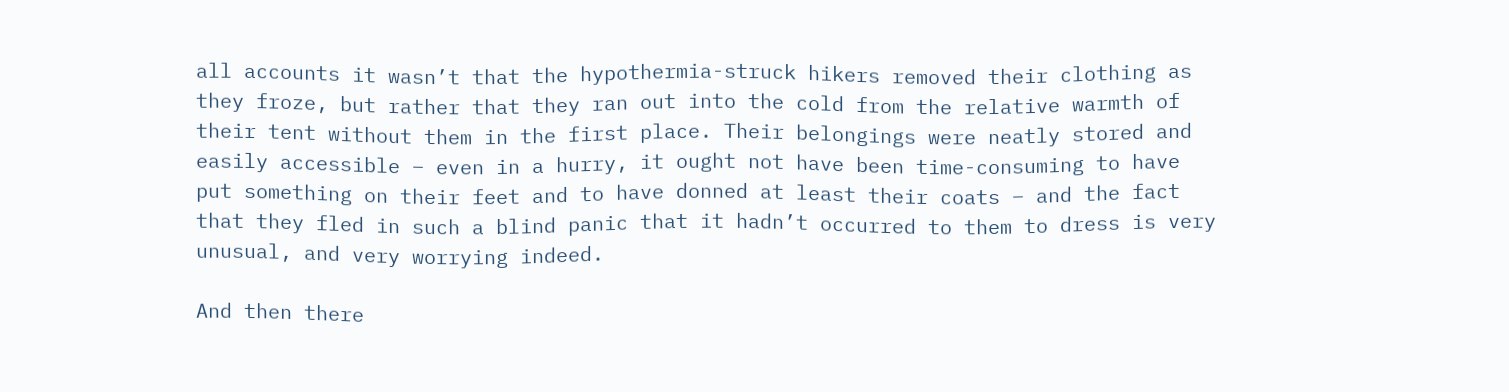all accounts it wasn’t that the hypothermia-struck hikers removed their clothing as they froze, but rather that they ran out into the cold from the relative warmth of their tent without them in the first place. Their belongings were neatly stored and easily accessible – even in a hurry, it ought not have been time-consuming to have put something on their feet and to have donned at least their coats – and the fact that they fled in such a blind panic that it hadn’t occurred to them to dress is very unusual, and very worrying indeed.

And then there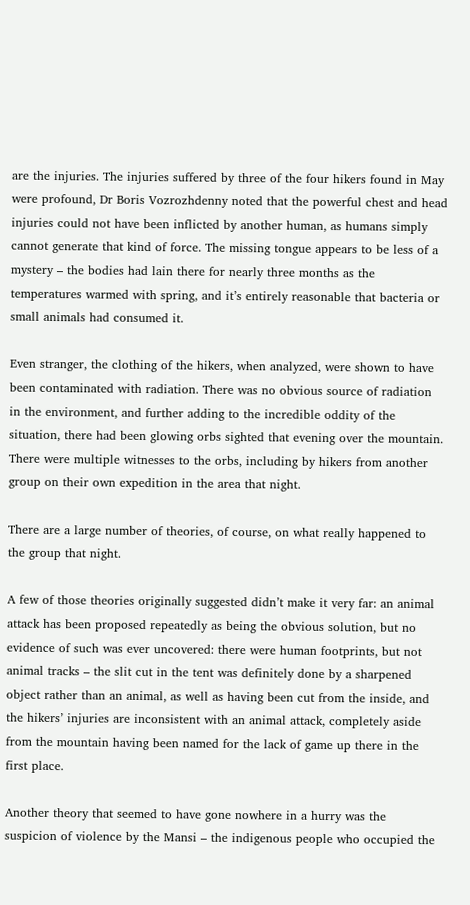are the injuries. The injuries suffered by three of the four hikers found in May were profound, Dr Boris Vozrozhdenny noted that the powerful chest and head injuries could not have been inflicted by another human, as humans simply cannot generate that kind of force. The missing tongue appears to be less of a mystery – the bodies had lain there for nearly three months as the temperatures warmed with spring, and it’s entirely reasonable that bacteria or small animals had consumed it.

Even stranger, the clothing of the hikers, when analyzed, were shown to have been contaminated with radiation. There was no obvious source of radiation in the environment, and further adding to the incredible oddity of the situation, there had been glowing orbs sighted that evening over the mountain. There were multiple witnesses to the orbs, including by hikers from another group on their own expedition in the area that night.

There are a large number of theories, of course, on what really happened to the group that night.

A few of those theories originally suggested didn’t make it very far: an animal attack has been proposed repeatedly as being the obvious solution, but no evidence of such was ever uncovered: there were human footprints, but not animal tracks – the slit cut in the tent was definitely done by a sharpened object rather than an animal, as well as having been cut from the inside, and the hikers’ injuries are inconsistent with an animal attack, completely aside from the mountain having been named for the lack of game up there in the first place.

Another theory that seemed to have gone nowhere in a hurry was the suspicion of violence by the Mansi – the indigenous people who occupied the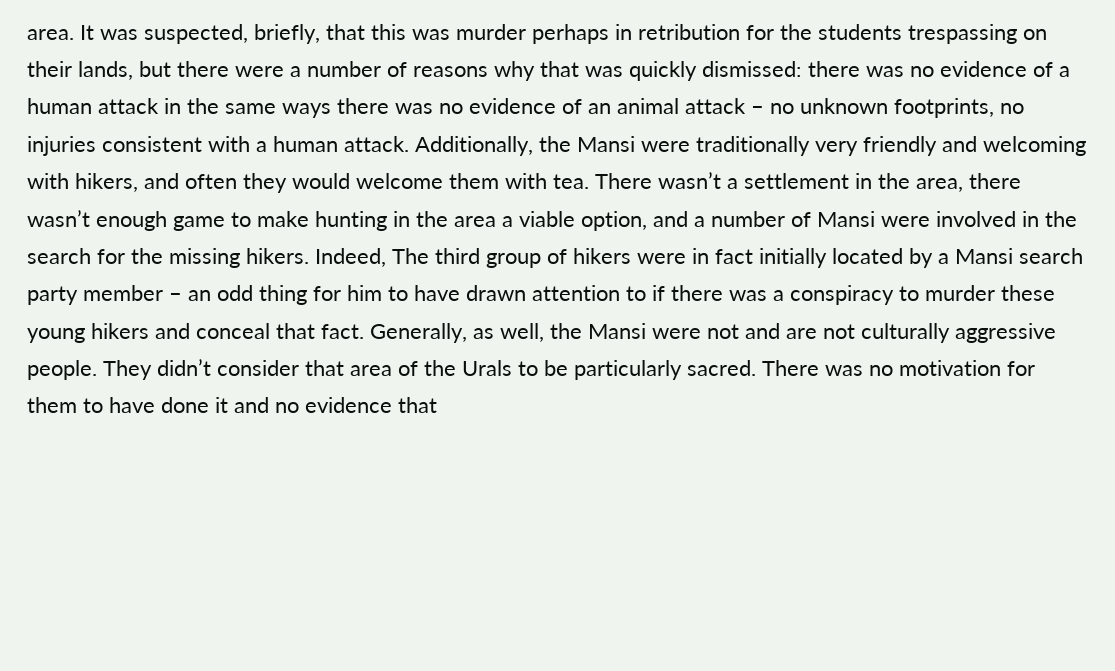area. It was suspected, briefly, that this was murder perhaps in retribution for the students trespassing on their lands, but there were a number of reasons why that was quickly dismissed: there was no evidence of a human attack in the same ways there was no evidence of an animal attack – no unknown footprints, no injuries consistent with a human attack. Additionally, the Mansi were traditionally very friendly and welcoming with hikers, and often they would welcome them with tea. There wasn’t a settlement in the area, there wasn’t enough game to make hunting in the area a viable option, and a number of Mansi were involved in the search for the missing hikers. Indeed, The third group of hikers were in fact initially located by a Mansi search party member – an odd thing for him to have drawn attention to if there was a conspiracy to murder these young hikers and conceal that fact. Generally, as well, the Mansi were not and are not culturally aggressive people. They didn’t consider that area of the Urals to be particularly sacred. There was no motivation for them to have done it and no evidence that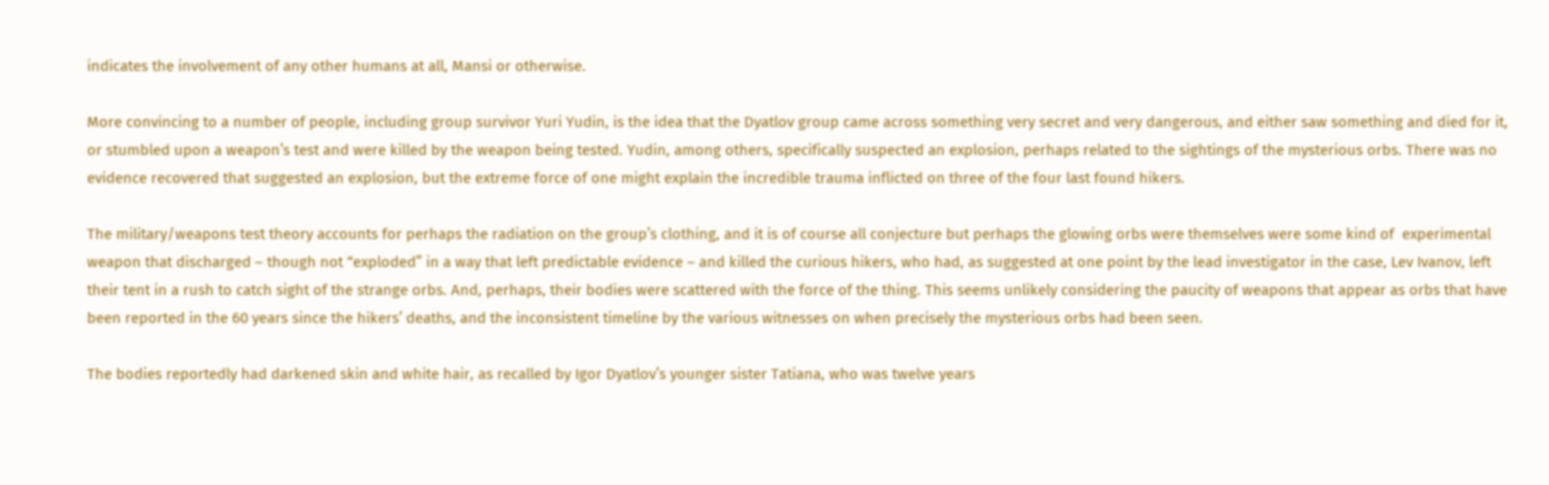indicates the involvement of any other humans at all, Mansi or otherwise.

More convincing to a number of people, including group survivor Yuri Yudin, is the idea that the Dyatlov group came across something very secret and very dangerous, and either saw something and died for it, or stumbled upon a weapon’s test and were killed by the weapon being tested. Yudin, among others, specifically suspected an explosion, perhaps related to the sightings of the mysterious orbs. There was no evidence recovered that suggested an explosion, but the extreme force of one might explain the incredible trauma inflicted on three of the four last found hikers.

The military/weapons test theory accounts for perhaps the radiation on the group’s clothing, and it is of course all conjecture but perhaps the glowing orbs were themselves were some kind of  experimental weapon that discharged – though not “exploded” in a way that left predictable evidence – and killed the curious hikers, who had, as suggested at one point by the lead investigator in the case, Lev Ivanov, left their tent in a rush to catch sight of the strange orbs. And, perhaps, their bodies were scattered with the force of the thing. This seems unlikely considering the paucity of weapons that appear as orbs that have been reported in the 60 years since the hikers’ deaths, and the inconsistent timeline by the various witnesses on when precisely the mysterious orbs had been seen.

The bodies reportedly had darkened skin and white hair, as recalled by Igor Dyatlov’s younger sister Tatiana, who was twelve years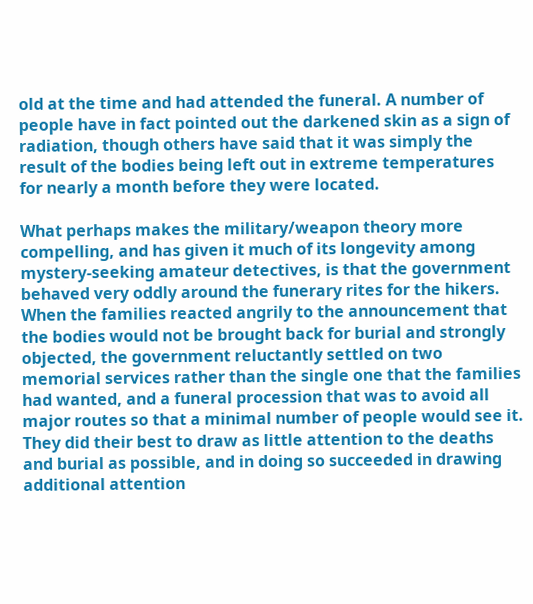old at the time and had attended the funeral. A number of people have in fact pointed out the darkened skin as a sign of radiation, though others have said that it was simply the result of the bodies being left out in extreme temperatures for nearly a month before they were located.

What perhaps makes the military/weapon theory more compelling, and has given it much of its longevity among mystery-seeking amateur detectives, is that the government behaved very oddly around the funerary rites for the hikers. When the families reacted angrily to the announcement that the bodies would not be brought back for burial and strongly objected, the government reluctantly settled on two memorial services rather than the single one that the families had wanted, and a funeral procession that was to avoid all major routes so that a minimal number of people would see it. They did their best to draw as little attention to the deaths and burial as possible, and in doing so succeeded in drawing additional attention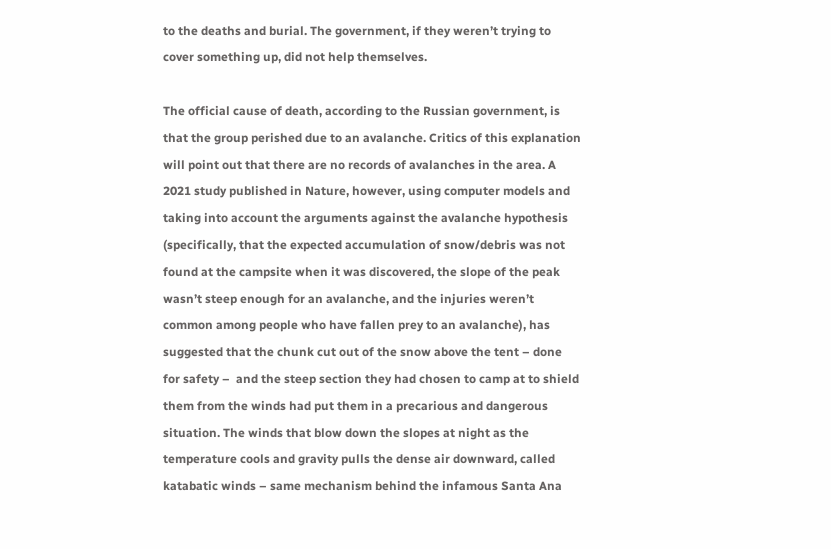to the deaths and burial. The government, if they weren’t trying to cover something up, did not help themselves.

The official cause of death, according to the Russian government, is that the group perished due to an avalanche. Critics of this explanation will point out that there are no records of avalanches in the area. A 2021 study published in Nature, however, using computer models and taking into account the arguments against the avalanche hypothesis (specifically, that the expected accumulation of snow/debris was not found at the campsite when it was discovered, the slope of the peak wasn’t steep enough for an avalanche, and the injuries weren’t common among people who have fallen prey to an avalanche), has suggested that the chunk cut out of the snow above the tent – done for safety –  and the steep section they had chosen to camp at to shield them from the winds had put them in a precarious and dangerous situation. The winds that blow down the slopes at night as the temperature cools and gravity pulls the dense air downward, called katabatic winds – same mechanism behind the infamous Santa Ana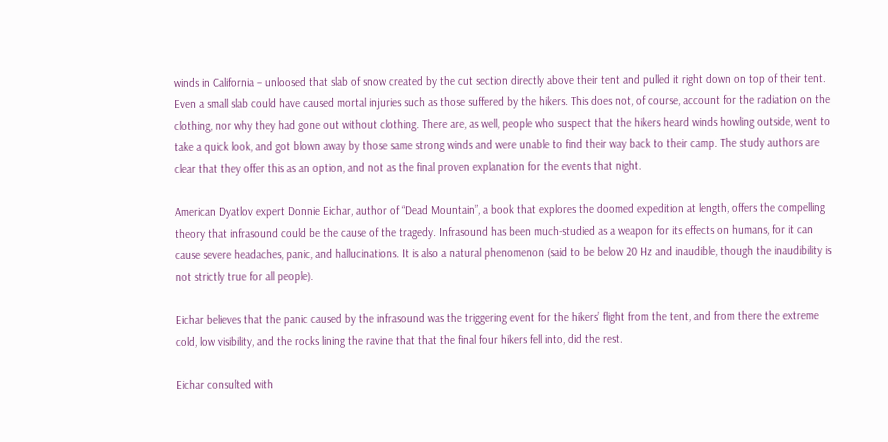winds in California – unloosed that slab of snow created by the cut section directly above their tent and pulled it right down on top of their tent. Even a small slab could have caused mortal injuries such as those suffered by the hikers. This does not, of course, account for the radiation on the clothing, nor why they had gone out without clothing. There are, as well, people who suspect that the hikers heard winds howling outside, went to take a quick look, and got blown away by those same strong winds and were unable to find their way back to their camp. The study authors are clear that they offer this as an option, and not as the final proven explanation for the events that night.

American Dyatlov expert Donnie Eichar, author of “Dead Mountain”, a book that explores the doomed expedition at length, offers the compelling theory that infrasound could be the cause of the tragedy. Infrasound has been much-studied as a weapon for its effects on humans, for it can cause severe headaches, panic, and hallucinations. It is also a natural phenomenon (said to be below 20 Hz and inaudible, though the inaudibility is not strictly true for all people).

Eichar believes that the panic caused by the infrasound was the triggering event for the hikers’ flight from the tent, and from there the extreme cold, low visibility, and the rocks lining the ravine that that the final four hikers fell into, did the rest.

Eichar consulted with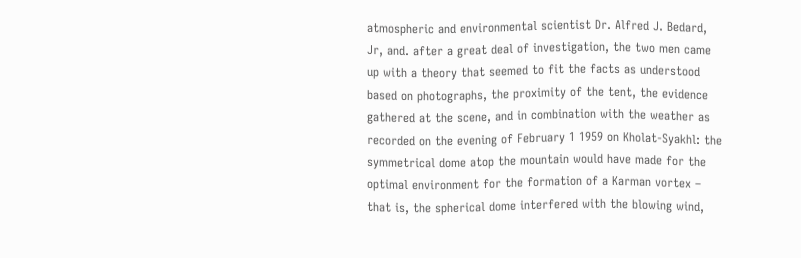atmospheric and environmental scientist Dr. Alfred J. Bedard, Jr, and. after a great deal of investigation, the two men came up with a theory that seemed to fit the facts as understood based on photographs, the proximity of the tent, the evidence gathered at the scene, and in combination with the weather as recorded on the evening of February 1 1959 on Kholat-Syakhl: the symmetrical dome atop the mountain would have made for the optimal environment for the formation of a Karman vortex – that is, the spherical dome interfered with the blowing wind,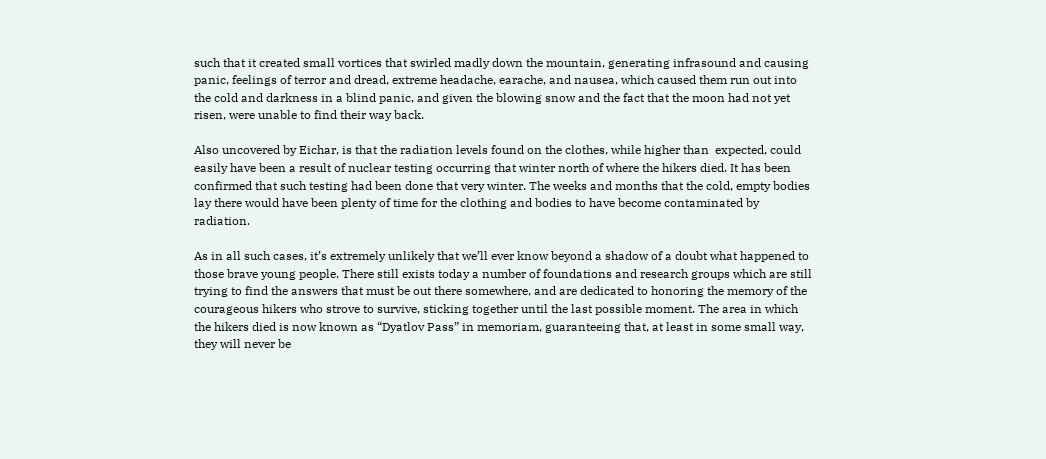such that it created small vortices that swirled madly down the mountain, generating infrasound and causing panic, feelings of terror and dread, extreme headache, earache, and nausea, which caused them run out into the cold and darkness in a blind panic, and given the blowing snow and the fact that the moon had not yet risen, were unable to find their way back.

Also uncovered by Eichar, is that the radiation levels found on the clothes, while higher than  expected, could easily have been a result of nuclear testing occurring that winter north of where the hikers died. It has been confirmed that such testing had been done that very winter. The weeks and months that the cold, empty bodies lay there would have been plenty of time for the clothing and bodies to have become contaminated by radiation.

As in all such cases, it’s extremely unlikely that we’ll ever know beyond a shadow of a doubt what happened to those brave young people. There still exists today a number of foundations and research groups which are still trying to find the answers that must be out there somewhere, and are dedicated to honoring the memory of the courageous hikers who strove to survive, sticking together until the last possible moment. The area in which the hikers died is now known as “Dyatlov Pass” in memoriam, guaranteeing that, at least in some small way, they will never be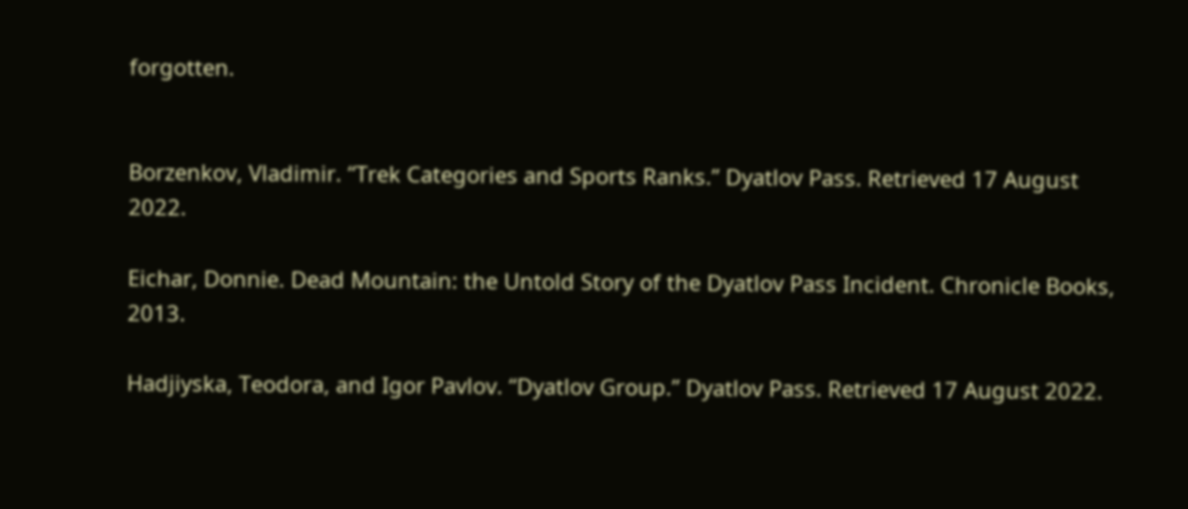forgotten.


Borzenkov, Vladimir. “Trek Categories and Sports Ranks.” Dyatlov Pass. Retrieved 17 August 2022.

Eichar, Donnie. Dead Mountain: the Untold Story of the Dyatlov Pass Incident. Chronicle Books, 2013.

Hadjiyska, Teodora, and Igor Pavlov. “Dyatlov Group.” Dyatlov Pass. Retrieved 17 August 2022.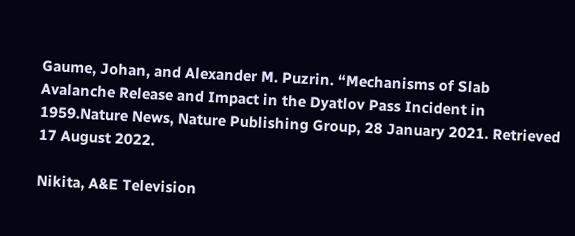Gaume, Johan, and Alexander M. Puzrin. “Mechanisms of Slab Avalanche Release and Impact in the Dyatlov Pass Incident in 1959.Nature News, Nature Publishing Group, 28 January 2021. Retrieved 17 August 2022.

Nikita, A&E Television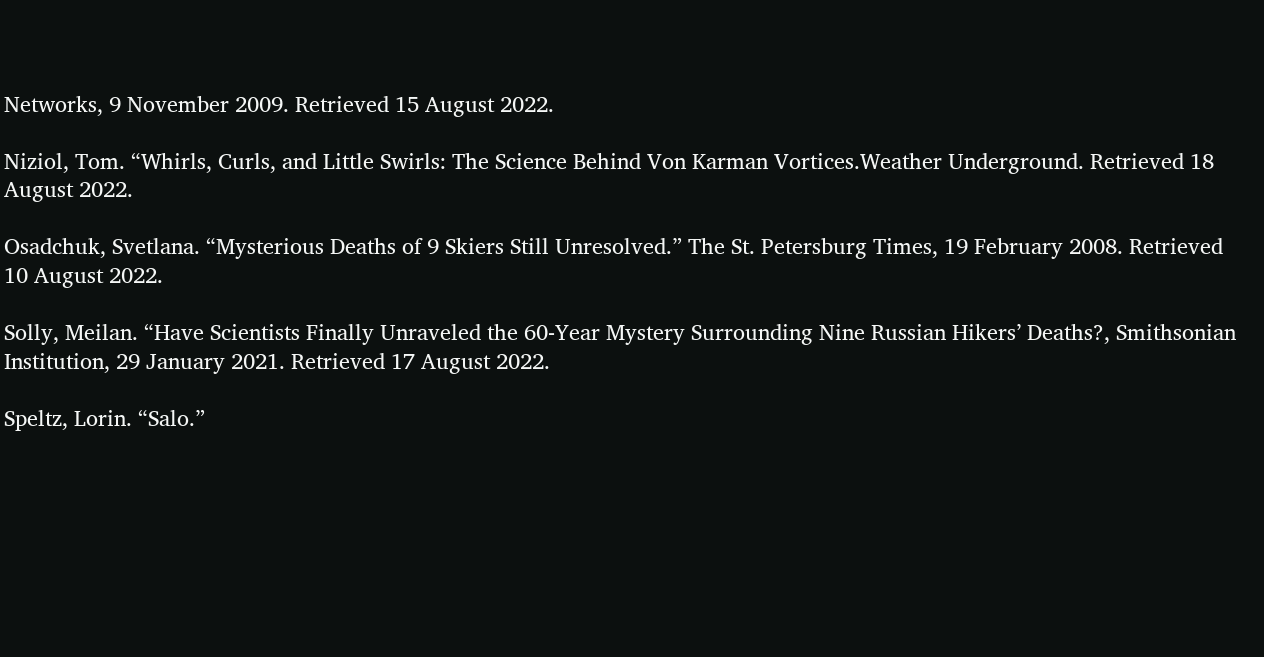Networks, 9 November 2009. Retrieved 15 August 2022.

Niziol, Tom. “Whirls, Curls, and Little Swirls: The Science Behind Von Karman Vortices.Weather Underground. Retrieved 18 August 2022.

Osadchuk, Svetlana. “Mysterious Deaths of 9 Skiers Still Unresolved.” The St. Petersburg Times, 19 February 2008. Retrieved 10 August 2022.

Solly, Meilan. “Have Scientists Finally Unraveled the 60-Year Mystery Surrounding Nine Russian Hikers’ Deaths?, Smithsonian Institution, 29 January 2021. Retrieved 17 August 2022.

Speltz, Lorin. “Salo.”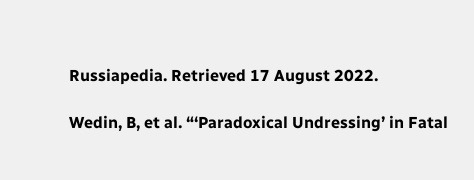Russiapedia. Retrieved 17 August 2022.

Wedin, B, et al. “‘Paradoxical Undressing’ in Fatal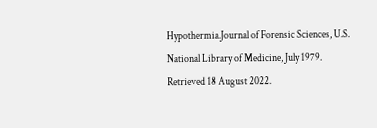Hypothermia.Journal of Forensic Sciences, U.S. National Library of Medicine, July 1979. Retrieved 18 August 2022.